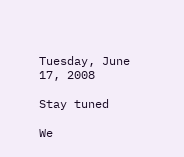Tuesday, June 17, 2008

Stay tuned

We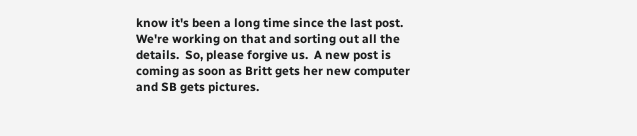know it's been a long time since the last post.  We're working on that and sorting out all the details.  So, please forgive us.  A new post is coming as soon as Britt gets her new computer and SB gets pictures.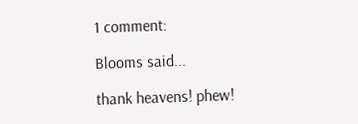1 comment:

Blooms said...

thank heavens! phew!